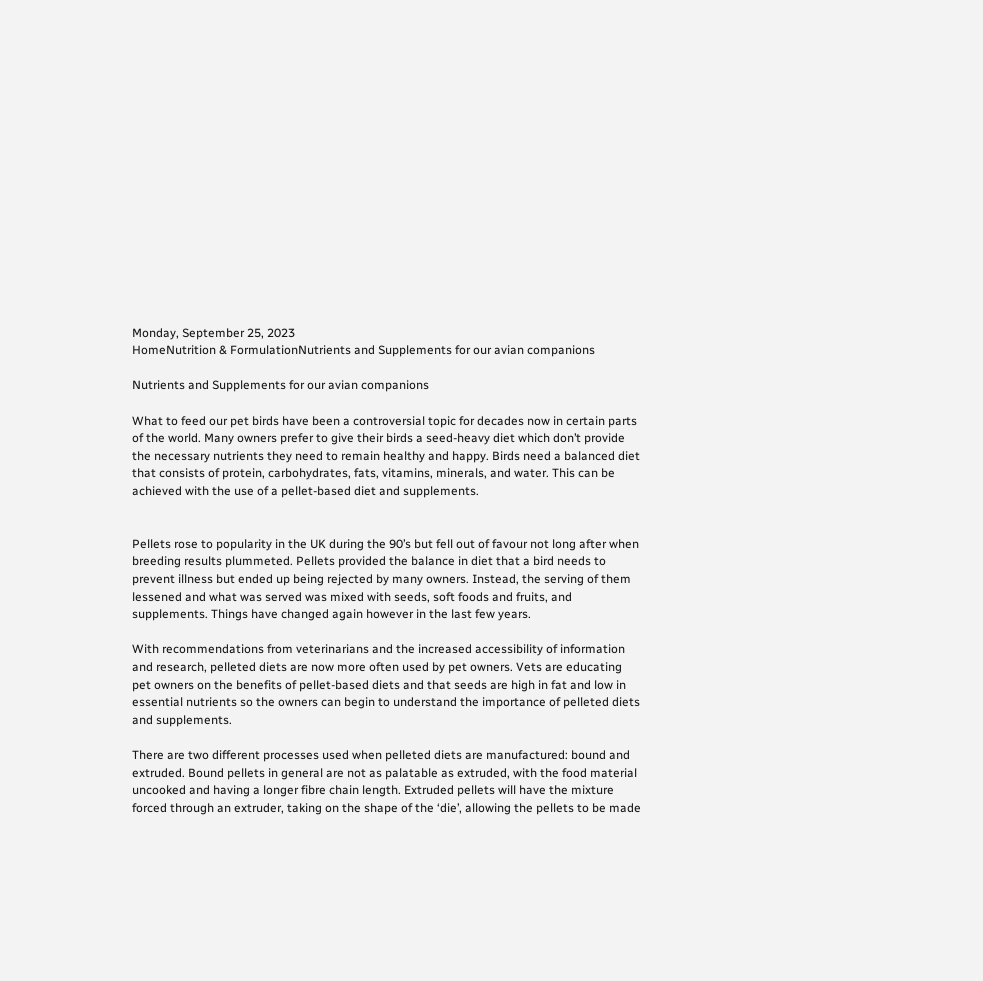Monday, September 25, 2023
HomeNutrition & FormulationNutrients and Supplements for our avian companions

Nutrients and Supplements for our avian companions

What to feed our pet birds have been a controversial topic for decades now in certain parts of the world. Many owners prefer to give their birds a seed-heavy diet which don’t provide the necessary nutrients they need to remain healthy and happy. Birds need a balanced diet that consists of protein, carbohydrates, fats, vitamins, minerals, and water. This can be achieved with the use of a pellet-based diet and supplements.


Pellets rose to popularity in the UK during the 90’s but fell out of favour not long after when breeding results plummeted. Pellets provided the balance in diet that a bird needs to prevent illness but ended up being rejected by many owners. Instead, the serving of them lessened and what was served was mixed with seeds, soft foods and fruits, and supplements. Things have changed again however in the last few years.

With recommendations from veterinarians and the increased accessibility of information and research, pelleted diets are now more often used by pet owners. Vets are educating pet owners on the benefits of pellet-based diets and that seeds are high in fat and low in essential nutrients so the owners can begin to understand the importance of pelleted diets and supplements.

There are two different processes used when pelleted diets are manufactured: bound and extruded. Bound pellets in general are not as palatable as extruded, with the food material uncooked and having a longer fibre chain length. Extruded pellets will have the mixture forced through an extruder, taking on the shape of the ‘die’, allowing the pellets to be made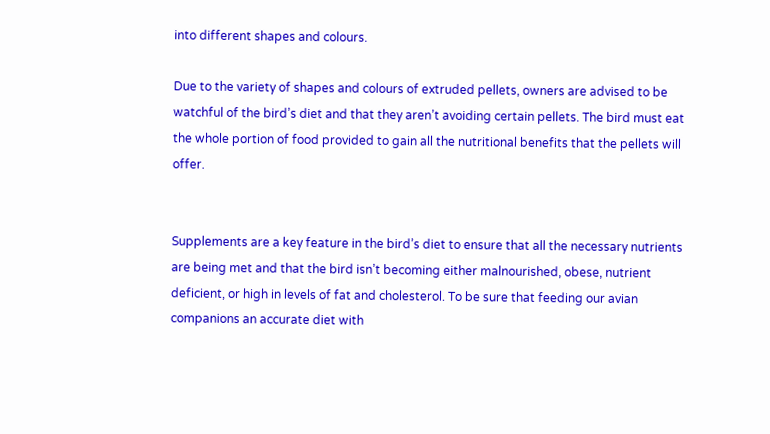into different shapes and colours.

Due to the variety of shapes and colours of extruded pellets, owners are advised to be watchful of the bird’s diet and that they aren’t avoiding certain pellets. The bird must eat the whole portion of food provided to gain all the nutritional benefits that the pellets will offer.


Supplements are a key feature in the bird’s diet to ensure that all the necessary nutrients are being met and that the bird isn’t becoming either malnourished, obese, nutrient deficient, or high in levels of fat and cholesterol. To be sure that feeding our avian companions an accurate diet with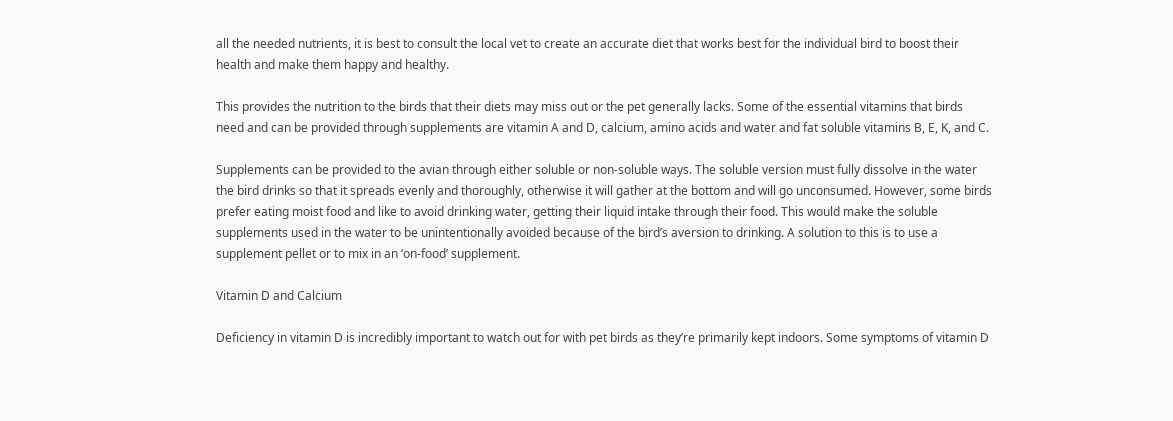all the needed nutrients, it is best to consult the local vet to create an accurate diet that works best for the individual bird to boost their health and make them happy and healthy.

This provides the nutrition to the birds that their diets may miss out or the pet generally lacks. Some of the essential vitamins that birds need and can be provided through supplements are vitamin A and D, calcium, amino acids and water and fat soluble vitamins B, E, K, and C.

Supplements can be provided to the avian through either soluble or non-soluble ways. The soluble version must fully dissolve in the water the bird drinks so that it spreads evenly and thoroughly, otherwise it will gather at the bottom and will go unconsumed. However, some birds prefer eating moist food and like to avoid drinking water, getting their liquid intake through their food. This would make the soluble supplements used in the water to be unintentionally avoided because of the bird’s aversion to drinking. A solution to this is to use a supplement pellet or to mix in an ‘on-food’ supplement.

Vitamin D and Calcium

Deficiency in vitamin D is incredibly important to watch out for with pet birds as they’re primarily kept indoors. Some symptoms of vitamin D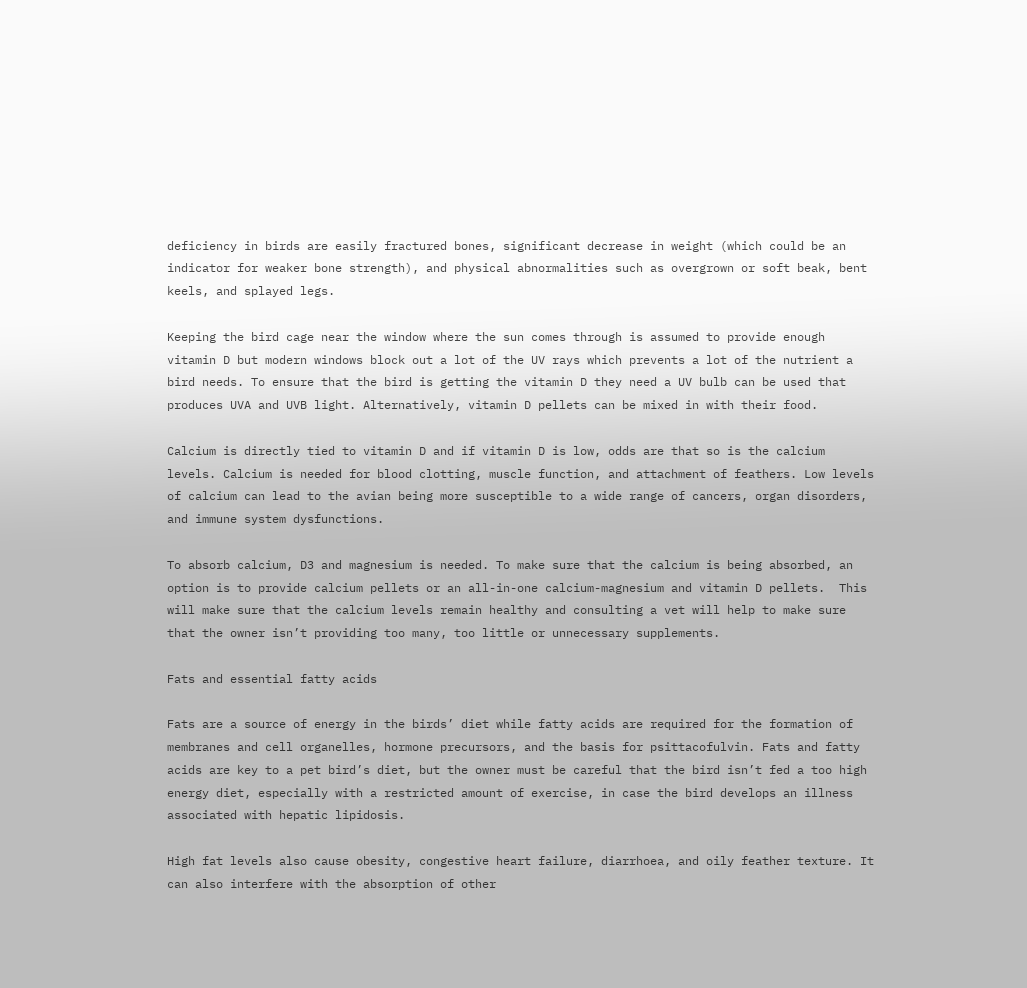deficiency in birds are easily fractured bones, significant decrease in weight (which could be an indicator for weaker bone strength), and physical abnormalities such as overgrown or soft beak, bent keels, and splayed legs.

Keeping the bird cage near the window where the sun comes through is assumed to provide enough vitamin D but modern windows block out a lot of the UV rays which prevents a lot of the nutrient a bird needs. To ensure that the bird is getting the vitamin D they need a UV bulb can be used that produces UVA and UVB light. Alternatively, vitamin D pellets can be mixed in with their food.

Calcium is directly tied to vitamin D and if vitamin D is low, odds are that so is the calcium levels. Calcium is needed for blood clotting, muscle function, and attachment of feathers. Low levels of calcium can lead to the avian being more susceptible to a wide range of cancers, organ disorders, and immune system dysfunctions.

To absorb calcium, D3 and magnesium is needed. To make sure that the calcium is being absorbed, an option is to provide calcium pellets or an all-in-one calcium-magnesium and vitamin D pellets.  This will make sure that the calcium levels remain healthy and consulting a vet will help to make sure that the owner isn’t providing too many, too little or unnecessary supplements.

Fats and essential fatty acids

Fats are a source of energy in the birds’ diet while fatty acids are required for the formation of membranes and cell organelles, hormone precursors, and the basis for psittacofulvin. Fats and fatty acids are key to a pet bird’s diet, but the owner must be careful that the bird isn’t fed a too high energy diet, especially with a restricted amount of exercise, in case the bird develops an illness associated with hepatic lipidosis.

High fat levels also cause obesity, congestive heart failure, diarrhoea, and oily feather texture. It can also interfere with the absorption of other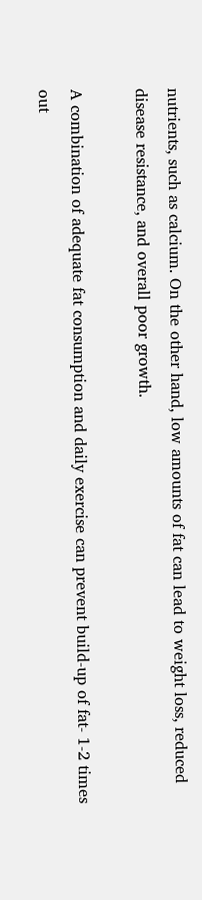nutrients, such as calcium. On the other hand, low amounts of fat can lead to weight loss, reduced disease resistance, and overall poor growth.

A combination of adequate fat consumption and daily exercise can prevent build-up of fat- 1-2 times out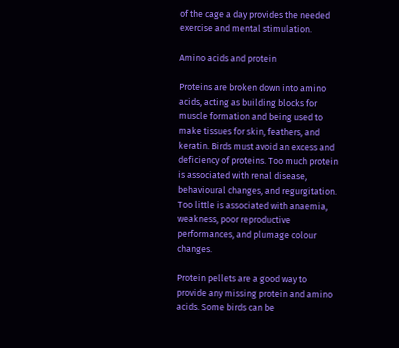of the cage a day provides the needed exercise and mental stimulation.

Amino acids and protein

Proteins are broken down into amino acids, acting as building blocks for muscle formation and being used to make tissues for skin, feathers, and keratin. Birds must avoid an excess and deficiency of proteins. Too much protein is associated with renal disease, behavioural changes, and regurgitation. Too little is associated with anaemia, weakness, poor reproductive performances, and plumage colour changes.

Protein pellets are a good way to provide any missing protein and amino acids. Some birds can be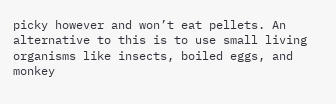picky however and won’t eat pellets. An alternative to this is to use small living organisms like insects, boiled eggs, and monkey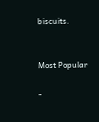biscuits.


Most Popular

-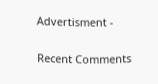Advertisment -

Recent Comments